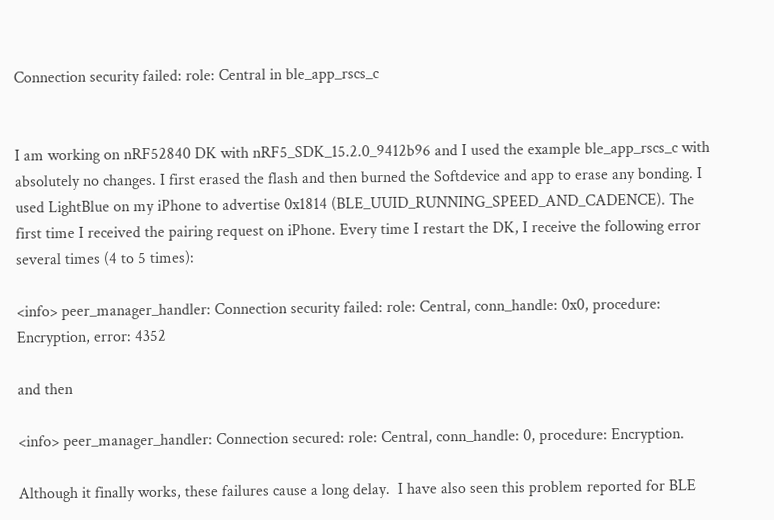Connection security failed: role: Central in ble_app_rscs_c


I am working on nRF52840 DK with nRF5_SDK_15.2.0_9412b96 and I used the example ble_app_rscs_c with absolutely no changes. I first erased the flash and then burned the Softdevice and app to erase any bonding. I used LightBlue on my iPhone to advertise 0x1814 (BLE_UUID_RUNNING_SPEED_AND_CADENCE). The first time I received the pairing request on iPhone. Every time I restart the DK, I receive the following error several times (4 to 5 times):

<info> peer_manager_handler: Connection security failed: role: Central, conn_handle: 0x0, procedure: Encryption, error: 4352

and then

<info> peer_manager_handler: Connection secured: role: Central, conn_handle: 0, procedure: Encryption.

Although it finally works, these failures cause a long delay.  I have also seen this problem reported for BLE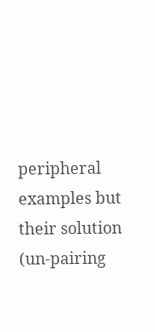peripheral examples but their solution (un-pairing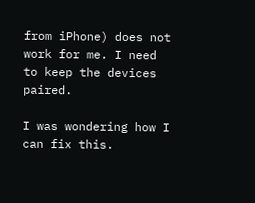from iPhone) does not work for me. I need to keep the devices paired.

I was wondering how I can fix this.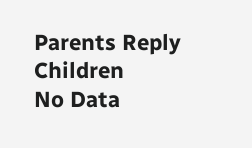Parents Reply Children
No Data